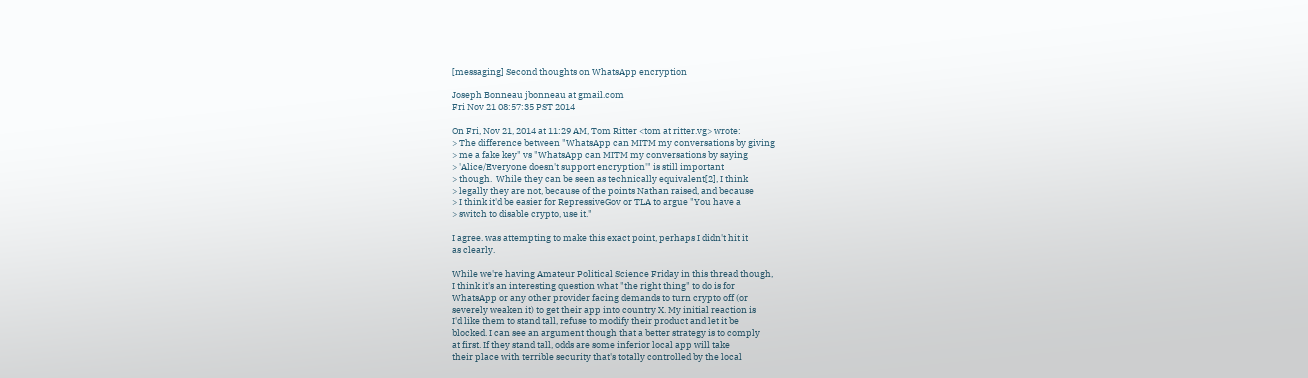[messaging] Second thoughts on WhatsApp encryption

Joseph Bonneau jbonneau at gmail.com
Fri Nov 21 08:57:35 PST 2014

On Fri, Nov 21, 2014 at 11:29 AM, Tom Ritter <tom at ritter.vg> wrote:
> The difference between "WhatsApp can MITM my conversations by giving
> me a fake key" vs "WhatsApp can MITM my conversations by saying
> 'Alice/Everyone doesn't support encryption'" is still important
> though.  While they can be seen as technically equivalent[2], I think
> legally they are not, because of the points Nathan raised, and because
> I think it'd be easier for RepressiveGov or TLA to argue "You have a
> switch to disable crypto, use it."

I agree. was attempting to make this exact point, perhaps I didn't hit it
as clearly.

While we're having Amateur Political Science Friday in this thread though,
I think it's an interesting question what "the right thing" to do is for
WhatsApp or any other provider facing demands to turn crypto off (or
severely weaken it) to get their app into country X. My initial reaction is
I'd like them to stand tall, refuse to modify their product and let it be
blocked. I can see an argument though that a better strategy is to comply
at first. If they stand tall, odds are some inferior local app will take
their place with terrible security that's totally controlled by the local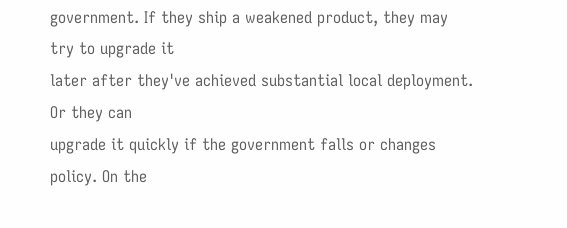government. If they ship a weakened product, they may try to upgrade it
later after they've achieved substantial local deployment. Or they can
upgrade it quickly if the government falls or changes policy. On the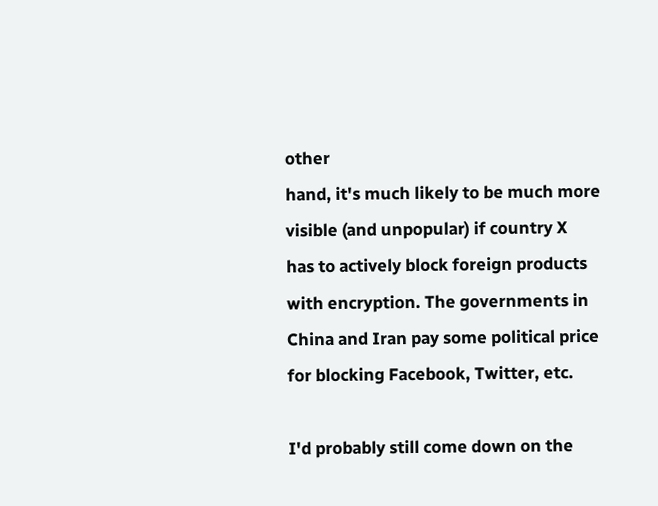other
hand, it's much likely to be much more visible (and unpopular) if country X
has to actively block foreign products with encryption. The governments in
China and Iran pay some political price for blocking Facebook, Twitter, etc.

I'd probably still come down on the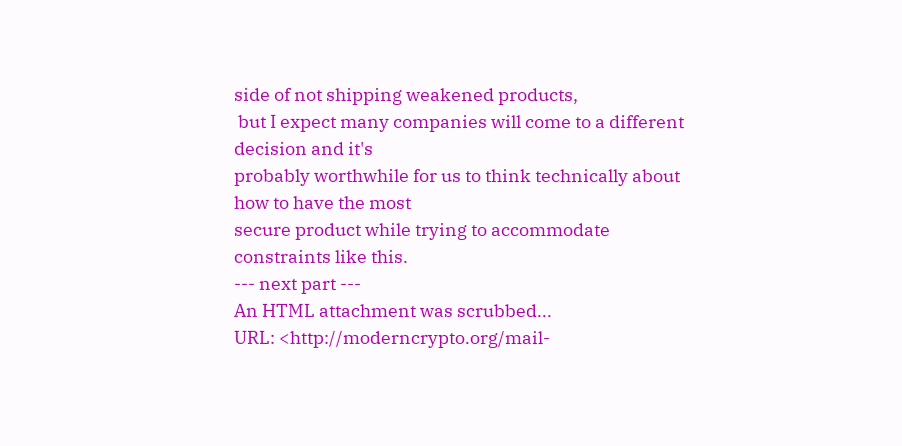side of not shipping weakened products,
 but I expect many companies will come to a different decision and it's
probably worthwhile for us to think technically about how to have the most
secure product while trying to accommodate constraints like this.
--- next part ---
An HTML attachment was scrubbed...
URL: <http://moderncrypto.org/mail-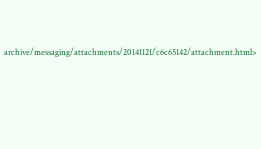archive/messaging/attachments/20141121/c6c65142/attachment.html>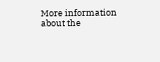More information about the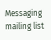Messaging mailing list